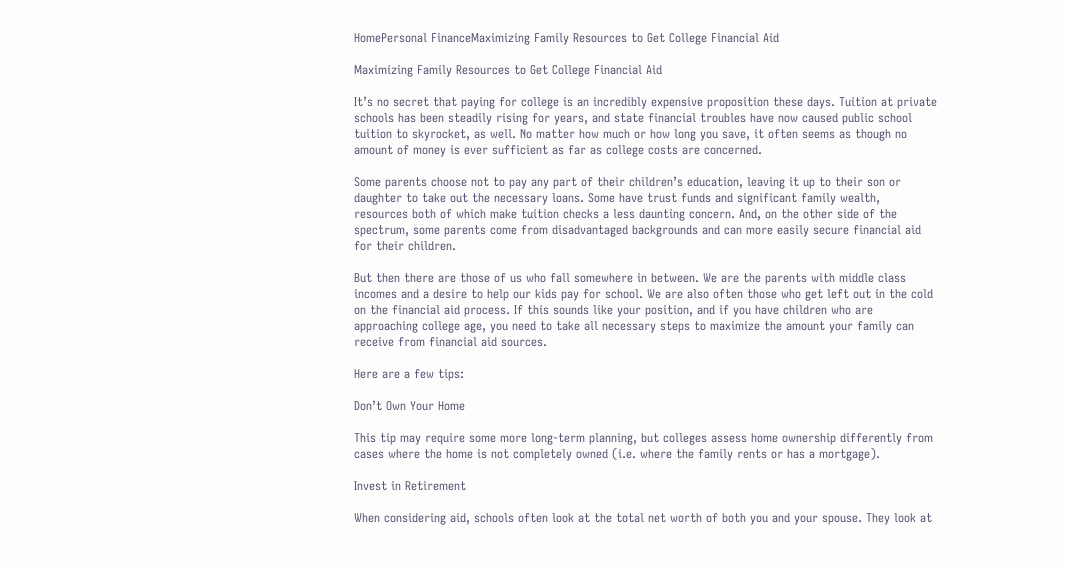HomePersonal FinanceMaximizing Family Resources to Get College Financial Aid

Maximizing Family Resources to Get College Financial Aid

It’s no secret that paying for college is an incredibly expensive proposition these days. Tuition at private schools has been steadily rising for years, and state financial troubles have now caused public school tuition to skyrocket, as well. No matter how much or how long you save, it often seems as though no amount of money is ever sufficient as far as college costs are concerned.

Some parents choose not to pay any part of their children’s education, leaving it up to their son or daughter to take out the necessary loans. Some have trust funds and significant family wealth, resources both of which make tuition checks a less daunting concern. And, on the other side of the spectrum, some parents come from disadvantaged backgrounds and can more easily secure financial aid for their children.

But then there are those of us who fall somewhere in between. We are the parents with middle class incomes and a desire to help our kids pay for school. We are also often those who get left out in the cold on the financial aid process. If this sounds like your position, and if you have children who are approaching college age, you need to take all necessary steps to maximize the amount your family can receive from financial aid sources.

Here are a few tips:

Don’t Own Your Home

This tip may require some more long-term planning, but colleges assess home ownership differently from cases where the home is not completely owned (i.e. where the family rents or has a mortgage).

Invest in Retirement

When considering aid, schools often look at the total net worth of both you and your spouse. They look at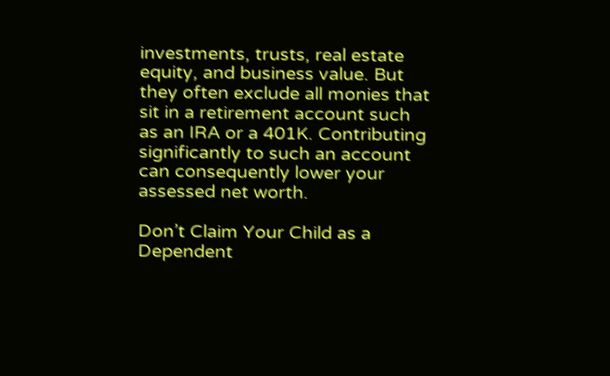investments, trusts, real estate equity, and business value. But they often exclude all monies that sit in a retirement account such as an IRA or a 401K. Contributing significantly to such an account can consequently lower your assessed net worth.

Don’t Claim Your Child as a Dependent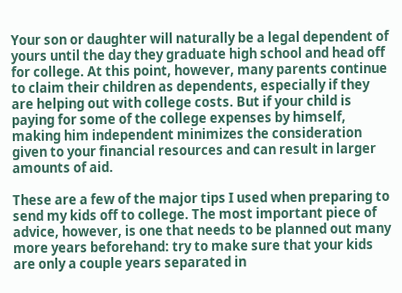Your son or daughter will naturally be a legal dependent of yours until the day they graduate high school and head off for college. At this point, however, many parents continue to claim their children as dependents, especially if they are helping out with college costs. But if your child is paying for some of the college expenses by himself, making him independent minimizes the consideration given to your financial resources and can result in larger amounts of aid.

These are a few of the major tips I used when preparing to send my kids off to college. The most important piece of advice, however, is one that needs to be planned out many more years beforehand: try to make sure that your kids are only a couple years separated in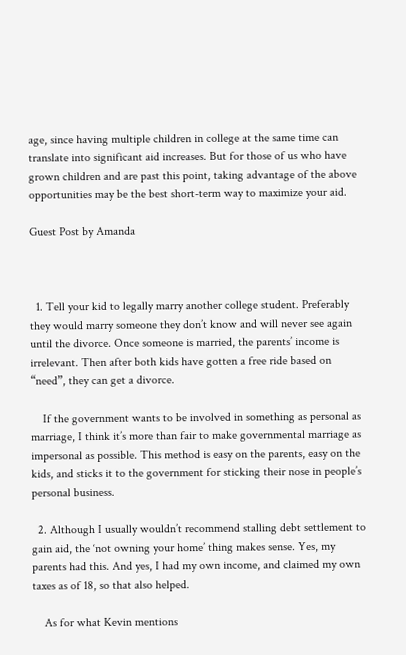age, since having multiple children in college at the same time can translate into significant aid increases. But for those of us who have grown children and are past this point, taking advantage of the above opportunities may be the best short-term way to maximize your aid.

Guest Post by Amanda



  1. Tell your kid to legally marry another college student. Preferably they would marry someone they don’t know and will never see again until the divorce. Once someone is married, the parents’ income is irrelevant. Then after both kids have gotten a free ride based on “need”, they can get a divorce.

    If the government wants to be involved in something as personal as marriage, I think it’s more than fair to make governmental marriage as impersonal as possible. This method is easy on the parents, easy on the kids, and sticks it to the government for sticking their nose in people’s personal business.

  2. Although I usually wouldn’t recommend stalling debt settlement to gain aid, the ‘not owning your home’ thing makes sense. Yes, my parents had this. And yes, I had my own income, and claimed my own taxes as of 18, so that also helped.

    As for what Kevin mentions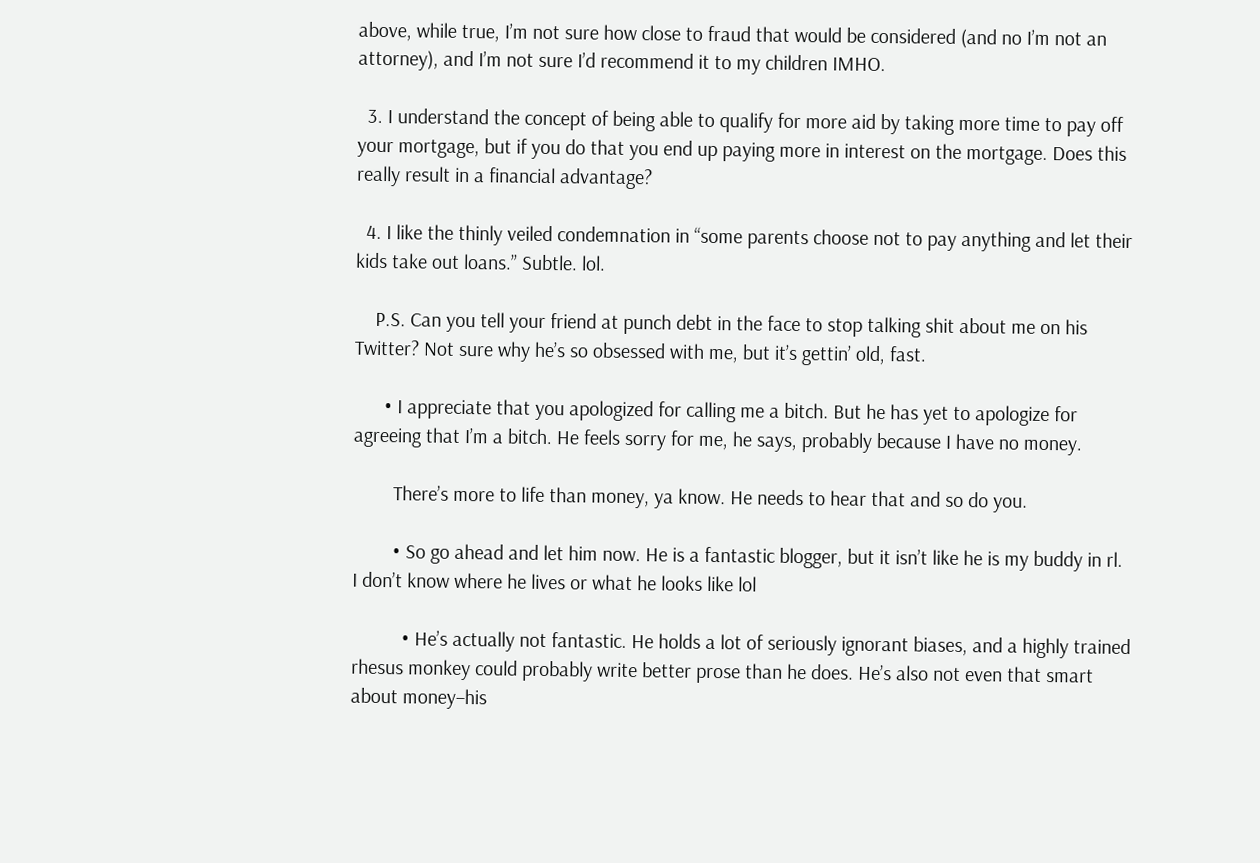above, while true, I’m not sure how close to fraud that would be considered (and no I’m not an attorney), and I’m not sure I’d recommend it to my children IMHO.

  3. I understand the concept of being able to qualify for more aid by taking more time to pay off your mortgage, but if you do that you end up paying more in interest on the mortgage. Does this really result in a financial advantage?

  4. I like the thinly veiled condemnation in “some parents choose not to pay anything and let their kids take out loans.” Subtle. lol.

    P.S. Can you tell your friend at punch debt in the face to stop talking shit about me on his Twitter? Not sure why he’s so obsessed with me, but it’s gettin’ old, fast.

      • I appreciate that you apologized for calling me a bitch. But he has yet to apologize for agreeing that I’m a bitch. He feels sorry for me, he says, probably because I have no money.

        There’s more to life than money, ya know. He needs to hear that and so do you.

        • So go ahead and let him now. He is a fantastic blogger, but it isn’t like he is my buddy in rl. I don’t know where he lives or what he looks like lol

          • He’s actually not fantastic. He holds a lot of seriously ignorant biases, and a highly trained rhesus monkey could probably write better prose than he does. He’s also not even that smart about money–his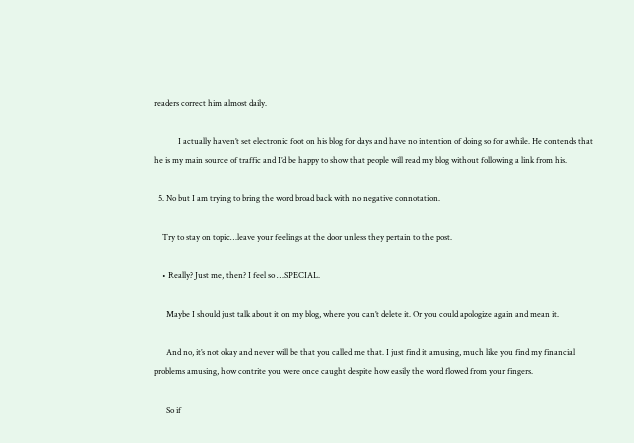readers correct him almost daily.

            I actually haven’t set electronic foot on his blog for days and have no intention of doing so for awhile. He contends that he is my main source of traffic and I’d be happy to show that people will read my blog without following a link from his.

  5. No but I am trying to bring the word broad back with no negative connotation.

    Try to stay on topic…leave your feelings at the door unless they pertain to the post.

    • Really? Just me, then? I feel so …SPECIAL.

      Maybe I should just talk about it on my blog, where you can’t delete it. Or you could apologize again and mean it.

      And no, it’s not okay and never will be that you called me that. I just find it amusing, much like you find my financial problems amusing, how contrite you were once caught despite how easily the word flowed from your fingers.

      So if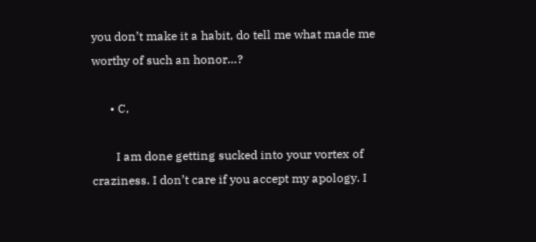you don’t make it a habit, do tell me what made me worthy of such an honor…?

      • C,

        I am done getting sucked into your vortex of craziness. I don’t care if you accept my apology. I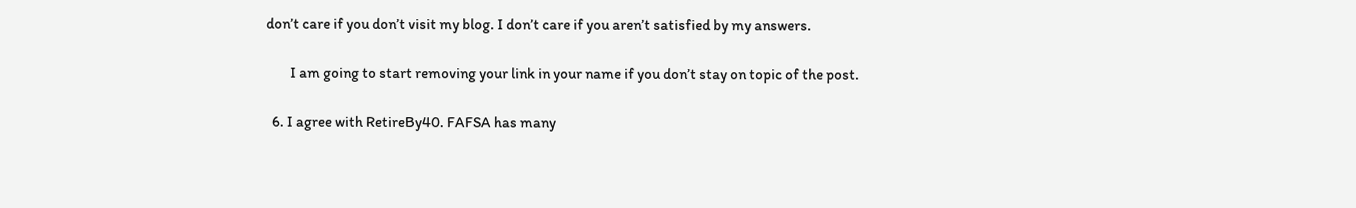don’t care if you don’t visit my blog. I don’t care if you aren’t satisfied by my answers.

        I am going to start removing your link in your name if you don’t stay on topic of the post.

  6. I agree with RetireBy40. FAFSA has many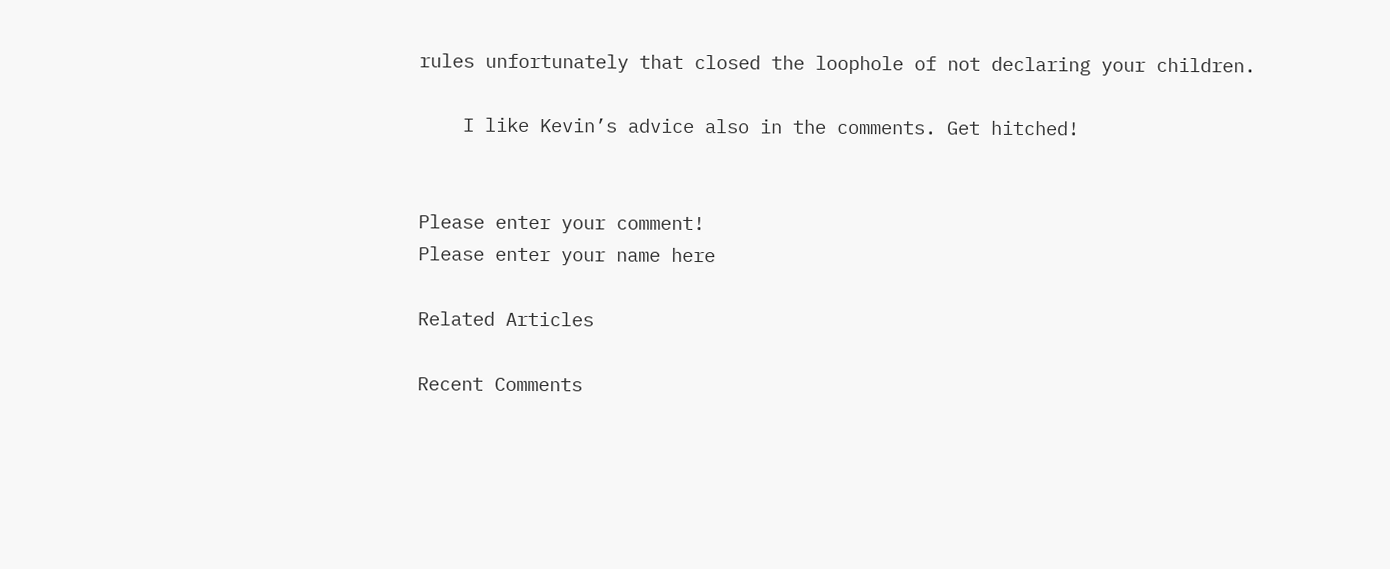rules unfortunately that closed the loophole of not declaring your children.

    I like Kevin’s advice also in the comments. Get hitched!


Please enter your comment!
Please enter your name here

Related Articles

Recent Comments